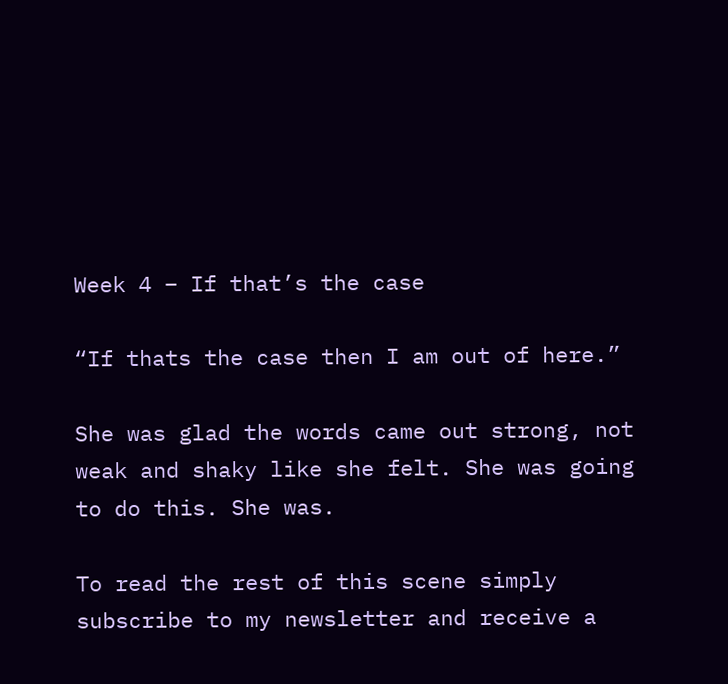Week 4 – If that’s the case

“If thats the case then I am out of here.”

She was glad the words came out strong, not weak and shaky like she felt. She was going to do this. She was.

To read the rest of this scene simply subscribe to my newsletter and receive a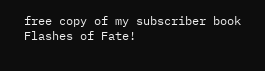free copy of my subscriber book Flashes of Fate!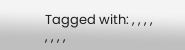Tagged with: , , , , , , , ,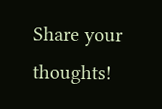Share your thoughts!